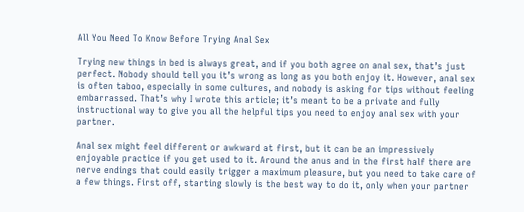All You Need To Know Before Trying Anal Sex

Trying new things in bed is always great, and if you both agree on anal sex, that’s just perfect. Nobody should tell you it’s wrong as long as you both enjoy it. However, anal sex is often taboo, especially in some cultures, and nobody is asking for tips without feeling embarrassed. That’s why I wrote this article; it’s meant to be a private and fully instructional way to give you all the helpful tips you need to enjoy anal sex with your partner.

Anal sex might feel different or awkward at first, but it can be an impressively enjoyable practice if you get used to it. Around the anus and in the first half there are nerve endings that could easily trigger a maximum pleasure, but you need to take care of a few things. First off, starting slowly is the best way to do it, only when your partner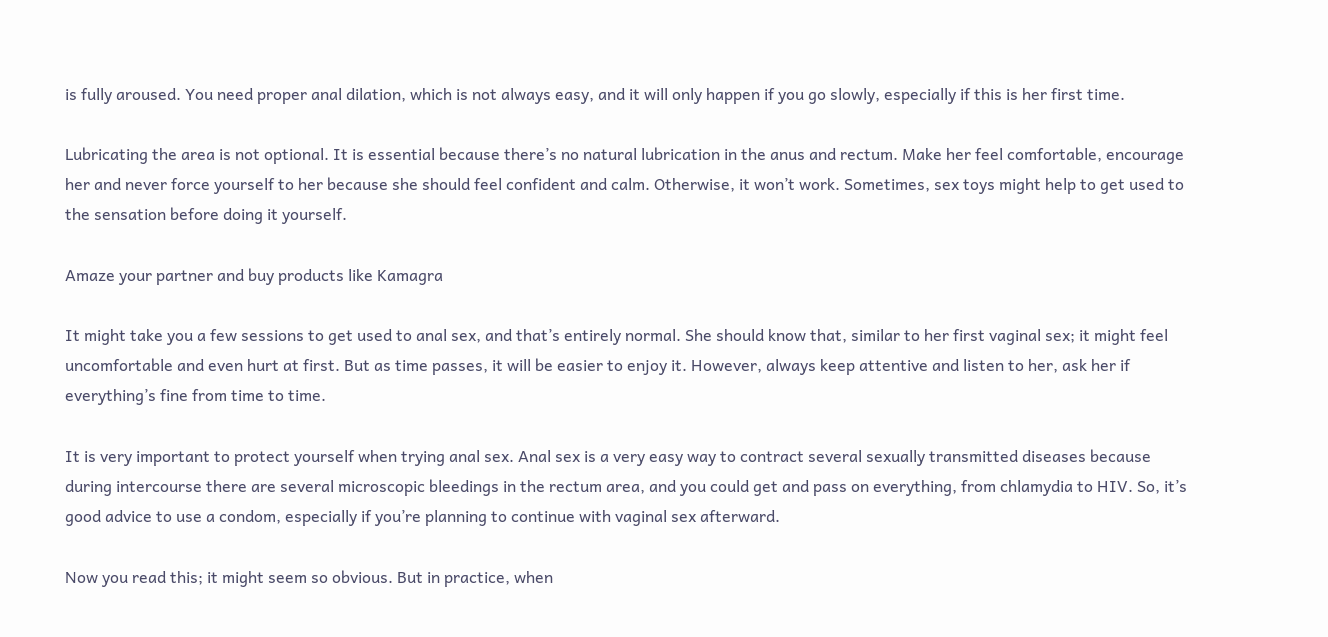is fully aroused. You need proper anal dilation, which is not always easy, and it will only happen if you go slowly, especially if this is her first time.

Lubricating the area is not optional. It is essential because there’s no natural lubrication in the anus and rectum. Make her feel comfortable, encourage her and never force yourself to her because she should feel confident and calm. Otherwise, it won’t work. Sometimes, sex toys might help to get used to the sensation before doing it yourself.

Amaze your partner and buy products like Kamagra

It might take you a few sessions to get used to anal sex, and that’s entirely normal. She should know that, similar to her first vaginal sex; it might feel uncomfortable and even hurt at first. But as time passes, it will be easier to enjoy it. However, always keep attentive and listen to her, ask her if everything’s fine from time to time.

It is very important to protect yourself when trying anal sex. Anal sex is a very easy way to contract several sexually transmitted diseases because during intercourse there are several microscopic bleedings in the rectum area, and you could get and pass on everything, from chlamydia to HIV. So, it’s good advice to use a condom, especially if you’re planning to continue with vaginal sex afterward.

Now you read this; it might seem so obvious. But in practice, when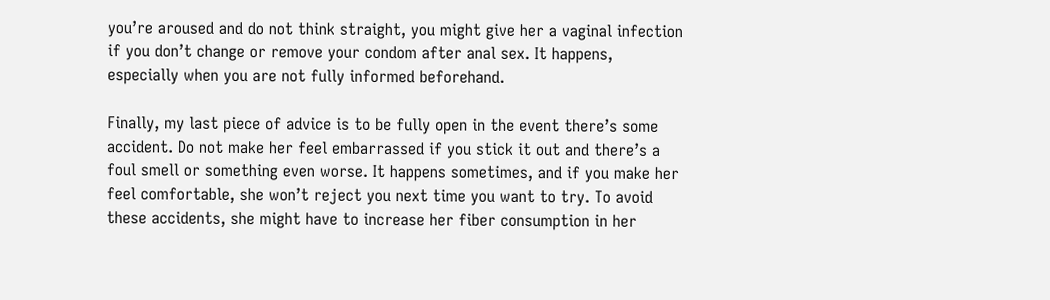you’re aroused and do not think straight, you might give her a vaginal infection if you don’t change or remove your condom after anal sex. It happens, especially when you are not fully informed beforehand.

Finally, my last piece of advice is to be fully open in the event there’s some accident. Do not make her feel embarrassed if you stick it out and there’s a foul smell or something even worse. It happens sometimes, and if you make her feel comfortable, she won’t reject you next time you want to try. To avoid these accidents, she might have to increase her fiber consumption in her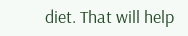diet. That will help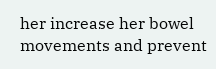her increase her bowel movements and prevent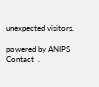unexpected visitors.

powered by ANIPS    Contact  .